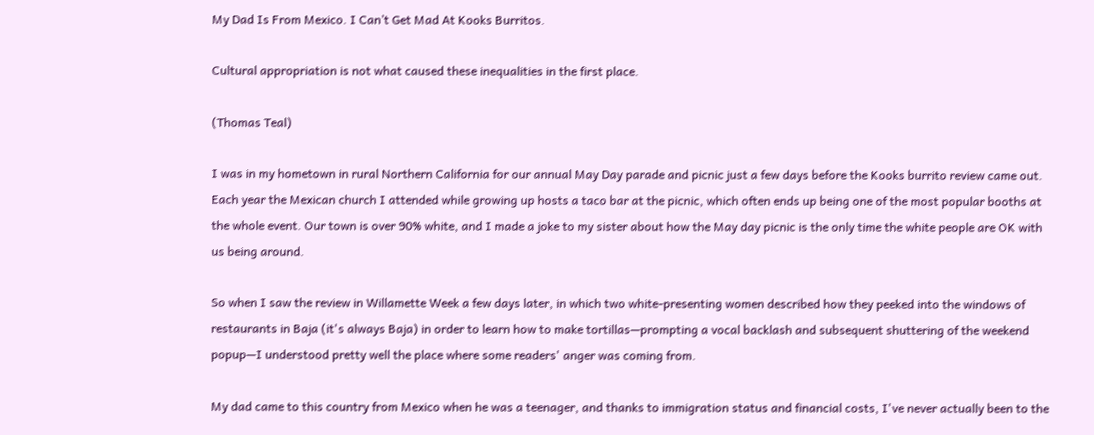My Dad Is From Mexico. I Can’t Get Mad At Kooks Burritos.

Cultural appropriation is not what caused these inequalities in the first place.

(Thomas Teal)

I was in my hometown in rural Northern California for our annual May Day parade and picnic just a few days before the Kooks burrito review came out. Each year the Mexican church I attended while growing up hosts a taco bar at the picnic, which often ends up being one of the most popular booths at the whole event. Our town is over 90% white, and I made a joke to my sister about how the May day picnic is the only time the white people are OK with us being around.

So when I saw the review in Willamette Week a few days later, in which two white-presenting women described how they peeked into the windows of restaurants in Baja (it's always Baja) in order to learn how to make tortillas—prompting a vocal backlash and subsequent shuttering of the weekend popup—I understood pretty well the place where some readers' anger was coming from.

My dad came to this country from Mexico when he was a teenager, and thanks to immigration status and financial costs, I've never actually been to the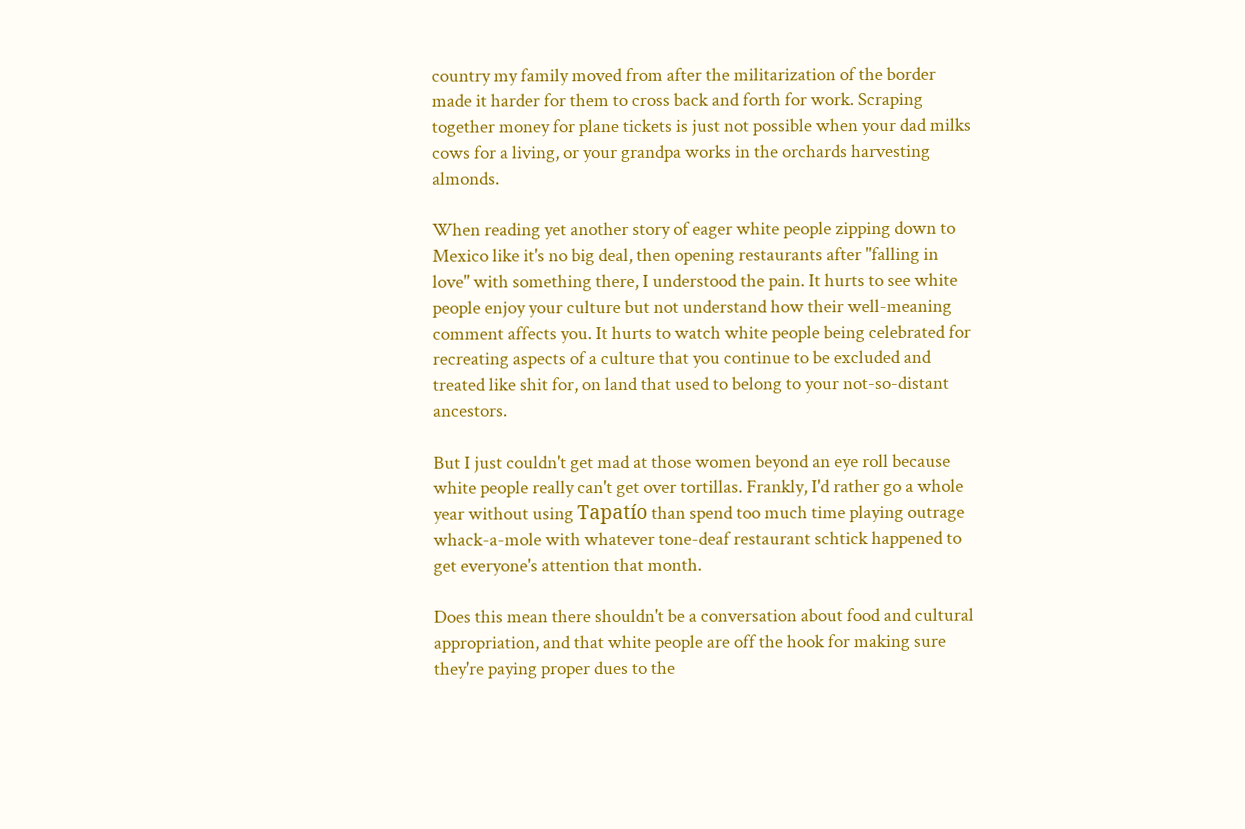country my family moved from after the militarization of the border made it harder for them to cross back and forth for work. Scraping together money for plane tickets is just not possible when your dad milks cows for a living, or your grandpa works in the orchards harvesting almonds.

When reading yet another story of eager white people zipping down to Mexico like it's no big deal, then opening restaurants after "falling in love" with something there, I understood the pain. It hurts to see white people enjoy your culture but not understand how their well-meaning comment affects you. It hurts to watch white people being celebrated for recreating aspects of a culture that you continue to be excluded and treated like shit for, on land that used to belong to your not-so-distant ancestors.

But I just couldn't get mad at those women beyond an eye roll because white people really can't get over tortillas. Frankly, I'd rather go a whole year without using Tapatío than spend too much time playing outrage whack-a-mole with whatever tone-deaf restaurant schtick happened to get everyone's attention that month.

Does this mean there shouldn't be a conversation about food and cultural appropriation, and that white people are off the hook for making sure they're paying proper dues to the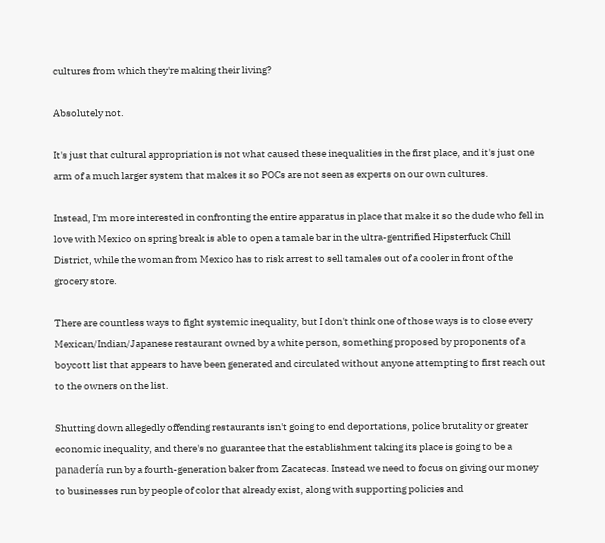cultures from which they're making their living?

Absolutely not.

It's just that cultural appropriation is not what caused these inequalities in the first place, and it's just one arm of a much larger system that makes it so POCs are not seen as experts on our own cultures.

Instead, I'm more interested in confronting the entire apparatus in place that make it so the dude who fell in love with Mexico on spring break is able to open a tamale bar in the ultra-gentrified Hipsterfuck Chill District, while the woman from Mexico has to risk arrest to sell tamales out of a cooler in front of the grocery store.

There are countless ways to fight systemic inequality, but I don't think one of those ways is to close every Mexican/Indian/Japanese restaurant owned by a white person, something proposed by proponents of a boycott list that appears to have been generated and circulated without anyone attempting to first reach out to the owners on the list.

Shutting down allegedly offending restaurants isn't going to end deportations, police brutality or greater economic inequality, and there's no guarantee that the establishment taking its place is going to be a panadería run by a fourth-generation baker from Zacatecas. Instead we need to focus on giving our money to businesses run by people of color that already exist, along with supporting policies and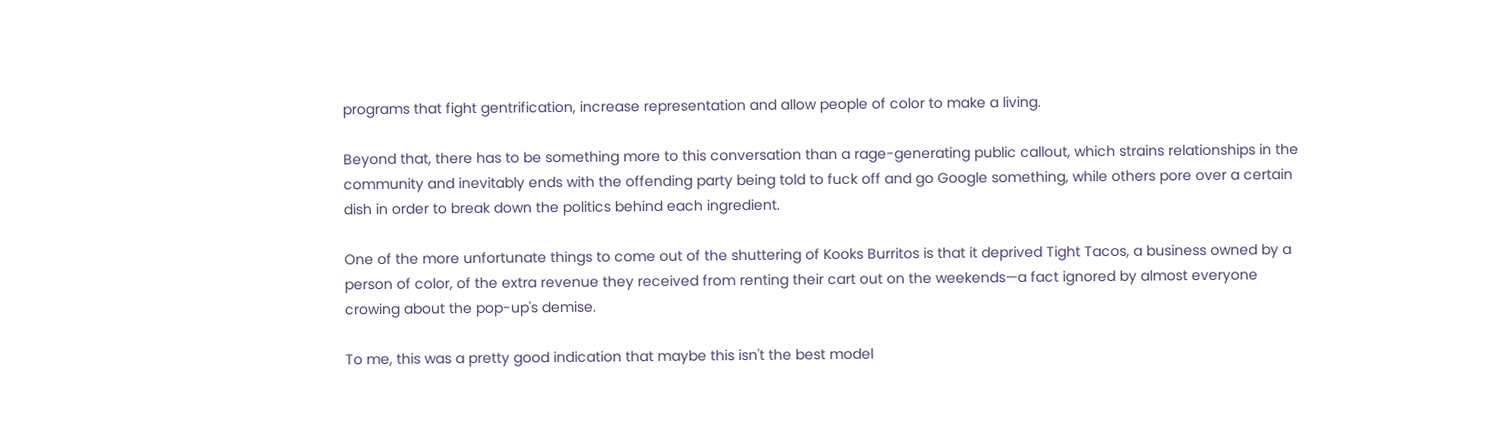programs that fight gentrification, increase representation and allow people of color to make a living.

Beyond that, there has to be something more to this conversation than a rage-generating public callout, which strains relationships in the community and inevitably ends with the offending party being told to fuck off and go Google something, while others pore over a certain dish in order to break down the politics behind each ingredient.

One of the more unfortunate things to come out of the shuttering of Kooks Burritos is that it deprived Tight Tacos, a business owned by a person of color, of the extra revenue they received from renting their cart out on the weekends—a fact ignored by almost everyone crowing about the pop-up's demise.

To me, this was a pretty good indication that maybe this isn't the best model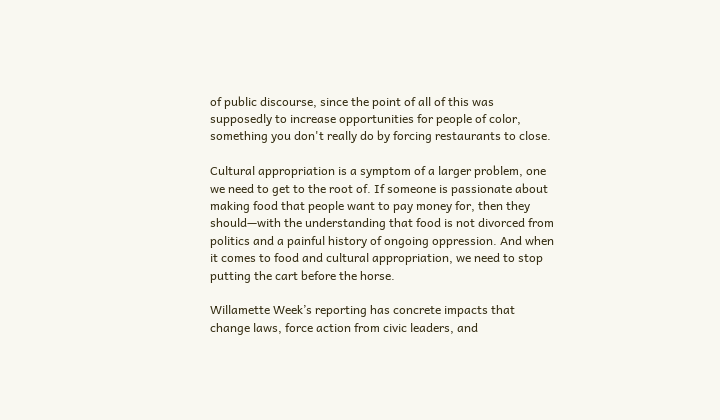of public discourse, since the point of all of this was supposedly to increase opportunities for people of color, something you don't really do by forcing restaurants to close.

Cultural appropriation is a symptom of a larger problem, one we need to get to the root of. If someone is passionate about making food that people want to pay money for, then they should—with the understanding that food is not divorced from politics and a painful history of ongoing oppression. And when it comes to food and cultural appropriation, we need to stop putting the cart before the horse.

Willamette Week’s reporting has concrete impacts that change laws, force action from civic leaders, and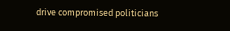drive compromised politicians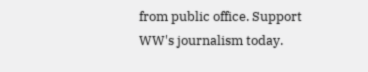from public office. Support WW's journalism today.